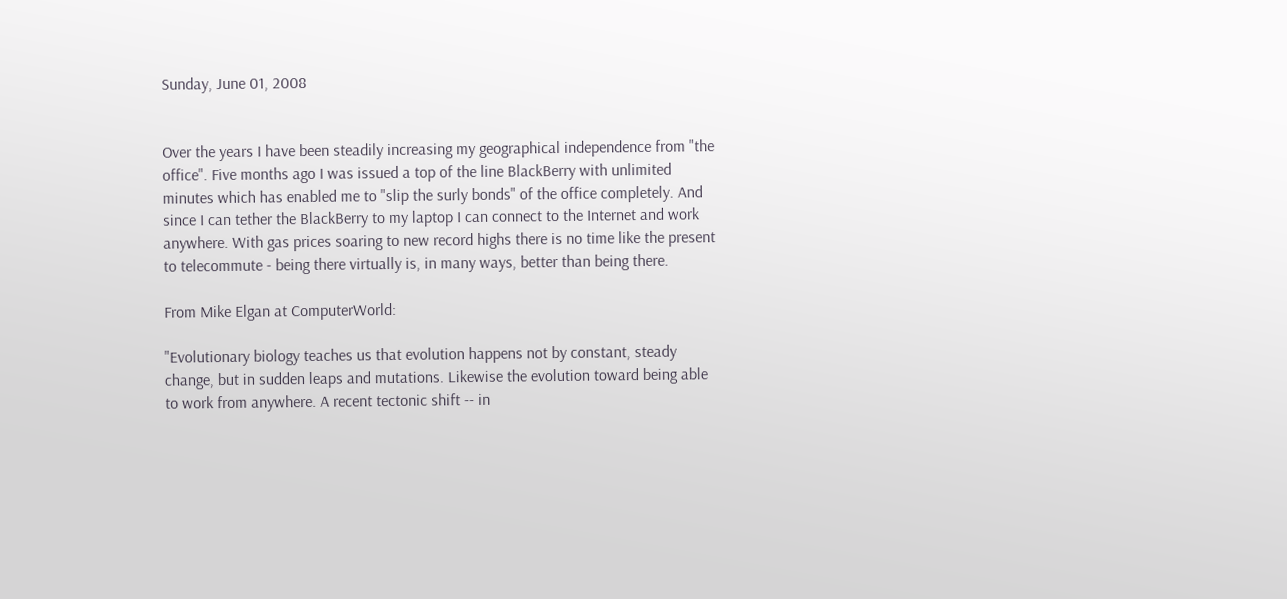Sunday, June 01, 2008


Over the years I have been steadily increasing my geographical independence from "the office". Five months ago I was issued a top of the line BlackBerry with unlimited minutes which has enabled me to "slip the surly bonds" of the office completely. And since I can tether the BlackBerry to my laptop I can connect to the Internet and work anywhere. With gas prices soaring to new record highs there is no time like the present to telecommute - being there virtually is, in many ways, better than being there.

From Mike Elgan at ComputerWorld:

"Evolutionary biology teaches us that evolution happens not by constant, steady change, but in sudden leaps and mutations. Likewise the evolution toward being able to work from anywhere. A recent tectonic shift -- in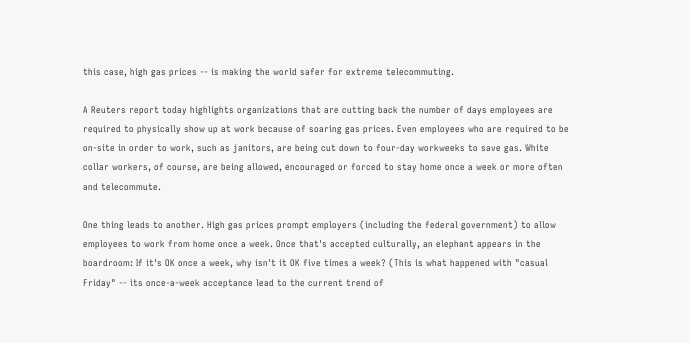this case, high gas prices -- is making the world safer for extreme telecommuting.

A Reuters report today highlights organizations that are cutting back the number of days employees are required to physically show up at work because of soaring gas prices. Even employees who are required to be on-site in order to work, such as janitors, are being cut down to four-day workweeks to save gas. White collar workers, of course, are being allowed, encouraged or forced to stay home once a week or more often and telecommute.

One thing leads to another. High gas prices prompt employers (including the federal government) to allow employees to work from home once a week. Once that's accepted culturally, an elephant appears in the boardroom: If it's OK once a week, why isn't it OK five times a week? (This is what happened with "casual Friday" -- its once-a-week acceptance lead to the current trend of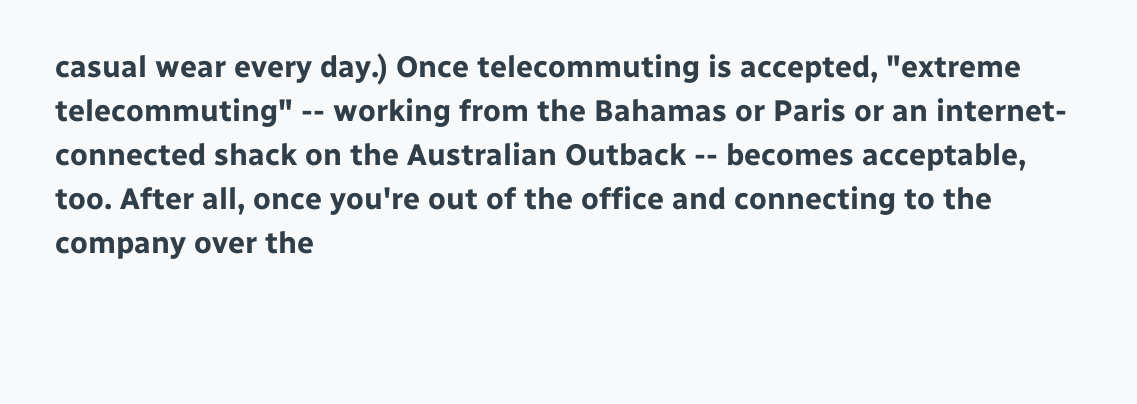casual wear every day.) Once telecommuting is accepted, "extreme telecommuting" -- working from the Bahamas or Paris or an internet-connected shack on the Australian Outback -- becomes acceptable, too. After all, once you're out of the office and connecting to the company over the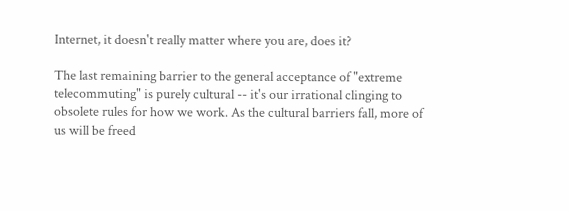Internet, it doesn't really matter where you are, does it?

The last remaining barrier to the general acceptance of "extreme telecommuting" is purely cultural -- it's our irrational clinging to obsolete rules for how we work. As the cultural barriers fall, more of us will be freed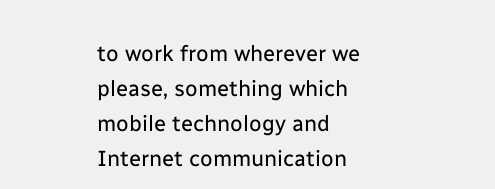to work from wherever we please, something which mobile technology and Internet communication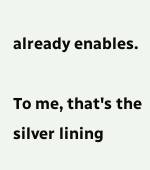already enables.

To me, that's the silver lining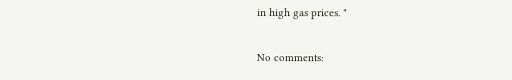in high gas prices. "

No comments: